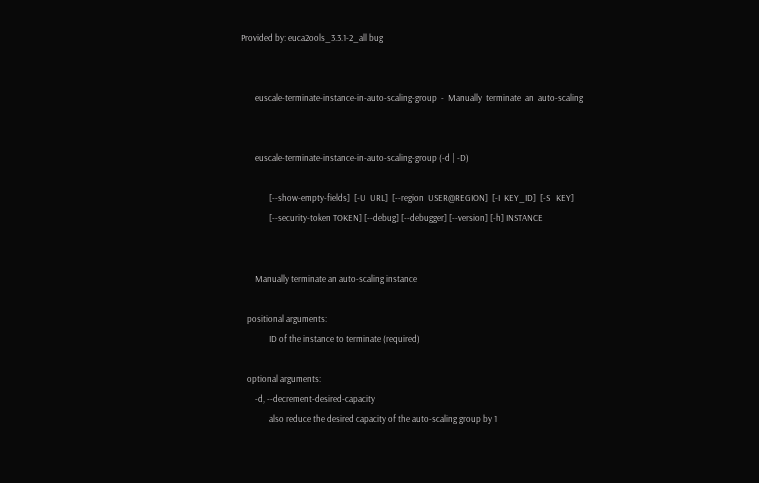Provided by: euca2ools_3.3.1-2_all bug


       euscale-terminate-instance-in-auto-scaling-group  -  Manually  terminate  an  auto-scaling


       euscale-terminate-instance-in-auto-scaling-group (-d | -D)

              [--show-empty-fields]  [-U  URL]  [--region  USER@REGION]  [-I  KEY_ID]  [-S   KEY]
              [--security-token TOKEN] [--debug] [--debugger] [--version] [-h] INSTANCE


       Manually terminate an auto-scaling instance

   positional arguments:
              ID of the instance to terminate (required)

   optional arguments:
       -d, --decrement-desired-capacity
              also reduce the desired capacity of the auto-scaling group by 1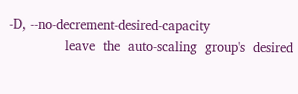-D, --no-decrement-desired-capacity
              leave  the  auto-scaling  group's  desired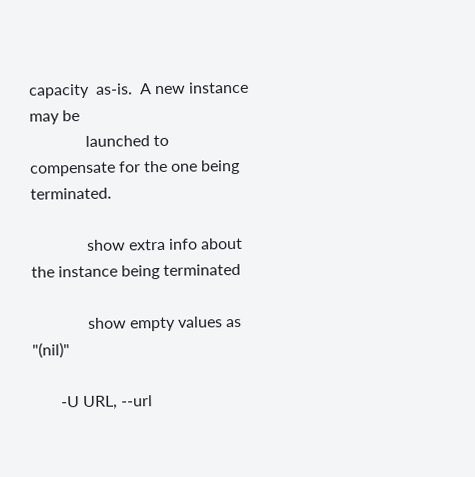capacity  as-is.  A new instance may be
              launched to compensate for the one being terminated.

              show extra info about the instance being terminated

              show empty values as "(nil)"

       -U URL, --url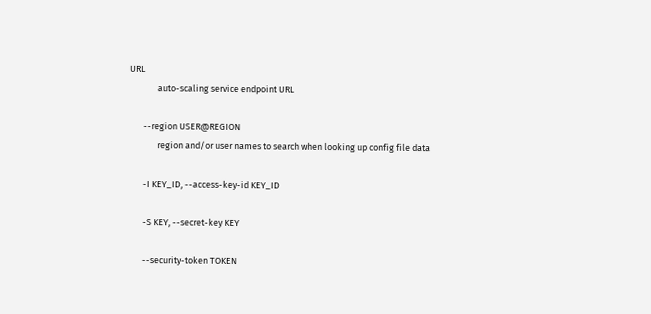URL
              auto-scaling service endpoint URL

       --region USER@REGION
              region and/or user names to search when looking up config file data

       -I KEY_ID, --access-key-id KEY_ID

       -S KEY, --secret-key KEY

       --security-token TOKEN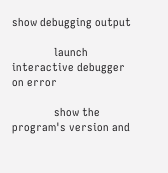show debugging output

              launch interactive debugger on error

              show the program's version and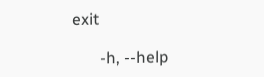exit

       -h, --help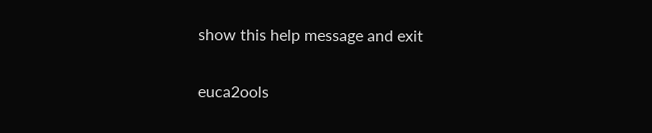show this help message and exit

euca2ools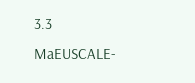3.3                               MaEUSCALE-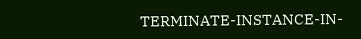TERMINATE-INSTANCE-IN-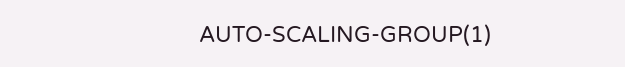AUTO-SCALING-GROUP(1)